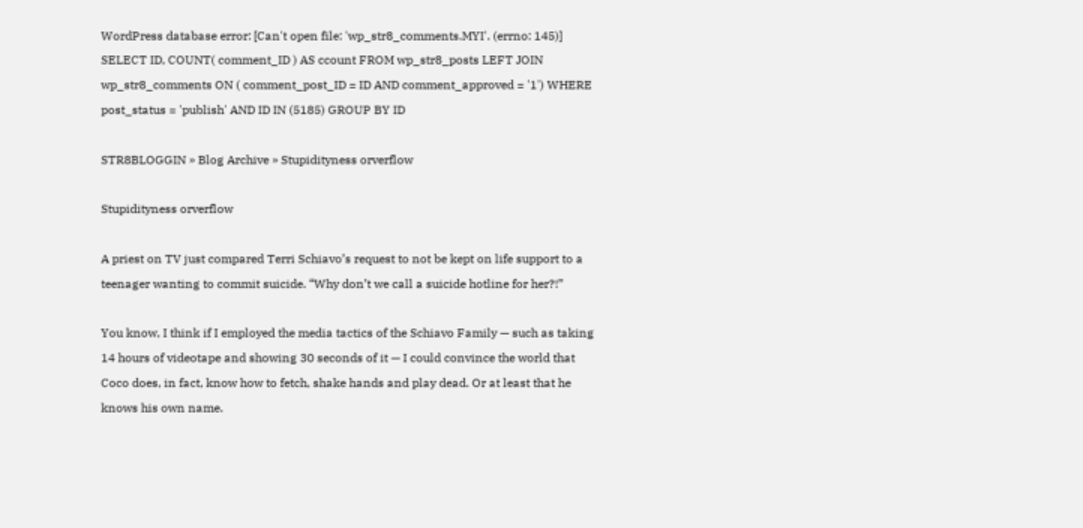WordPress database error: [Can't open file: 'wp_str8_comments.MYI'. (errno: 145)]
SELECT ID, COUNT( comment_ID ) AS ccount FROM wp_str8_posts LEFT JOIN wp_str8_comments ON ( comment_post_ID = ID AND comment_approved = '1') WHERE post_status = 'publish' AND ID IN (5185) GROUP BY ID

STR8BLOGGIN » Blog Archive » Stupidityness orverflow

Stupidityness orverflow

A priest on TV just compared Terri Schiavo’s request to not be kept on life support to a teenager wanting to commit suicide. “Why don’t we call a suicide hotline for her?!”

You know, I think if I employed the media tactics of the Schiavo Family — such as taking 14 hours of videotape and showing 30 seconds of it — I could convince the world that Coco does, in fact, know how to fetch, shake hands and play dead. Or at least that he knows his own name.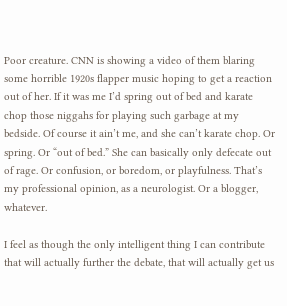Poor creature. CNN is showing a video of them blaring some horrible 1920s flapper music hoping to get a reaction out of her. If it was me I’d spring out of bed and karate chop those niggahs for playing such garbage at my bedside. Of course it ain’t me, and she can’t karate chop. Or spring. Or “out of bed.” She can basically only defecate out of rage. Or confusion, or boredom, or playfulness. That’s my professional opinion, as a neurologist. Or a blogger, whatever.

I feel as though the only intelligent thing I can contribute that will actually further the debate, that will actually get us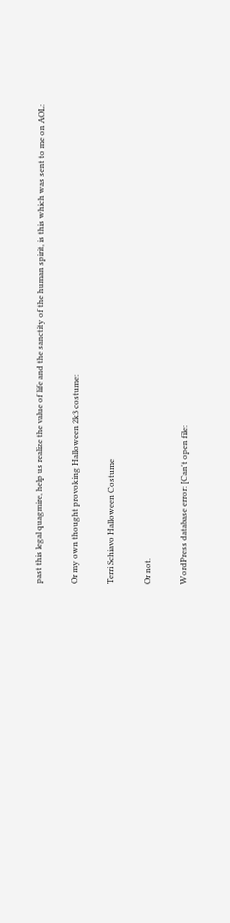past this legal quagmire, help us realize the value of life and the sanctity of the human spirit, is this which was sent to me on AOL:

Or my own thought provoking Halloween 2k3 costume:

Terri Schiavo Halloween Costume

Or not.

WordPress database error: [Can't open file: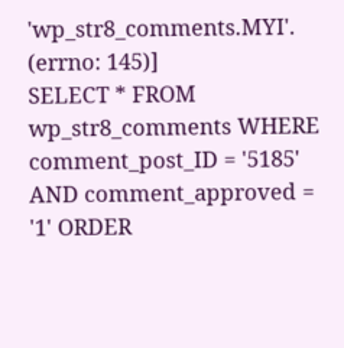'wp_str8_comments.MYI'. (errno: 145)]
SELECT * FROM wp_str8_comments WHERE comment_post_ID = '5185' AND comment_approved = '1' ORDER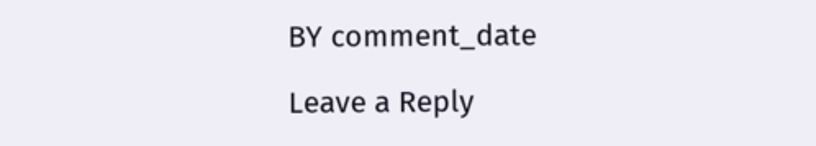BY comment_date

Leave a Reply